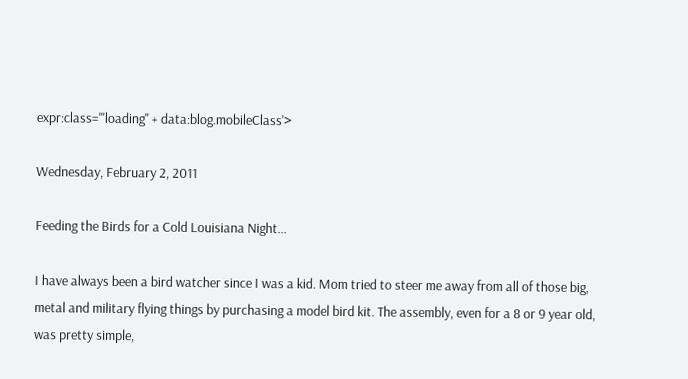expr:class='"loading" + data:blog.mobileClass'>

Wednesday, February 2, 2011

Feeding the Birds for a Cold Louisiana Night...

I have always been a bird watcher since I was a kid. Mom tried to steer me away from all of those big, metal and military flying things by purchasing a model bird kit. The assembly, even for a 8 or 9 year old, was pretty simple,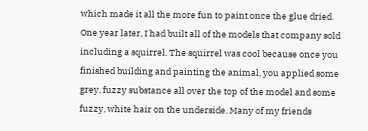which made it all the more fun to paint once the glue dried. One year later, I had built all of the models that company sold including a squirrel. The squirrel was cool because once you finished building and painting the animal, you applied some grey, fuzzy substance all over the top of the model and some fuzzy, white hair on the underside. Many of my friends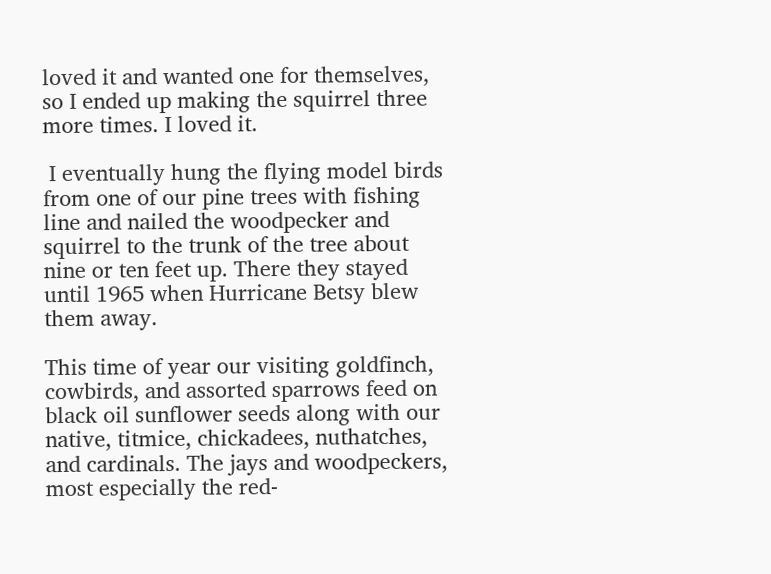loved it and wanted one for themselves, so I ended up making the squirrel three more times. I loved it.

 I eventually hung the flying model birds from one of our pine trees with fishing line and nailed the woodpecker and squirrel to the trunk of the tree about nine or ten feet up. There they stayed until 1965 when Hurricane Betsy blew them away.

This time of year our visiting goldfinch, cowbirds, and assorted sparrows feed on black oil sunflower seeds along with our native, titmice, chickadees, nuthatches, and cardinals. The jays and woodpeckers, most especially the red-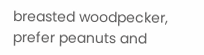breasted woodpecker, prefer peanuts and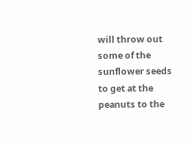will throw out some of the sunflower seeds to get at the peanuts to the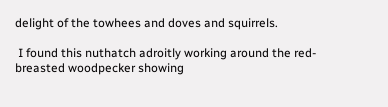delight of the towhees and doves and squirrels.

 I found this nuthatch adroitly working around the red-breasted woodpecker showing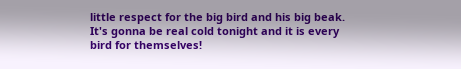little respect for the big bird and his big beak. It's gonna be real cold tonight and it is every bird for themselves!